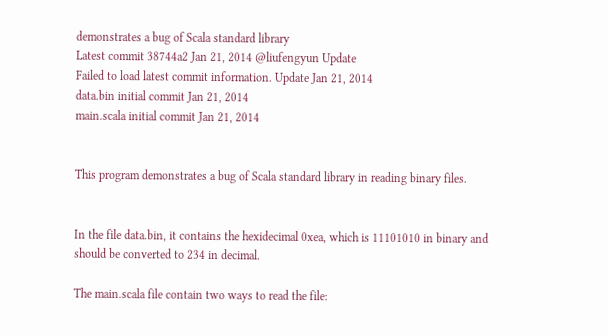demonstrates a bug of Scala standard library
Latest commit 38744a2 Jan 21, 2014 @liufengyun Update
Failed to load latest commit information. Update Jan 21, 2014
data.bin initial commit Jan 21, 2014
main.scala initial commit Jan 21, 2014


This program demonstrates a bug of Scala standard library in reading binary files.


In the file data.bin, it contains the hexidecimal 0xea, which is 11101010 in binary and should be converted to 234 in decimal.

The main.scala file contain two ways to read the file: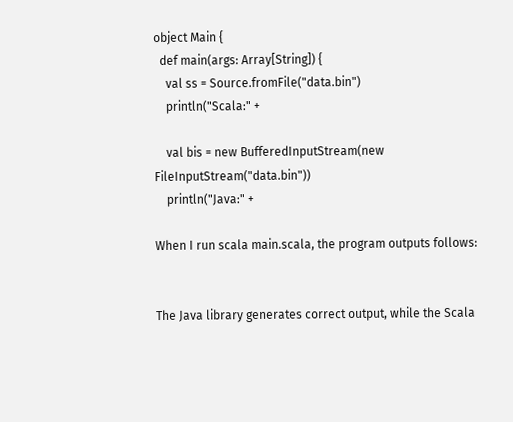object Main {
  def main(args: Array[String]) {
    val ss = Source.fromFile("data.bin")
    println("Scala:" +

    val bis = new BufferedInputStream(new FileInputStream("data.bin"))
    println("Java:" +

When I run scala main.scala, the program outputs follows:


The Java library generates correct output, while the Scala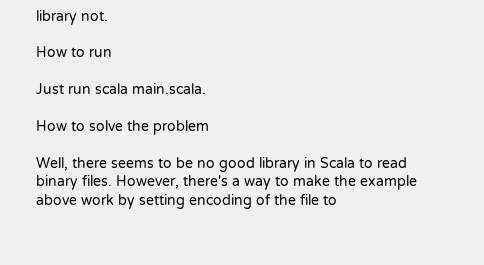library not.

How to run

Just run scala main.scala.

How to solve the problem

Well, there seems to be no good library in Scala to read binary files. However, there's a way to make the example above work by setting encoding of the file to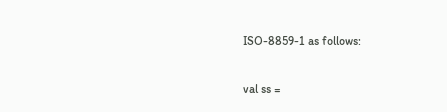ISO-8859-1 as follows:

val ss =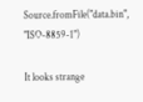Source.fromFile("data.bin", "ISO-8859-1")

It looks strange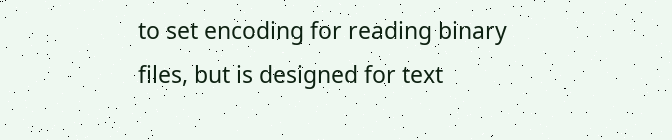to set encoding for reading binary files, but is designed for text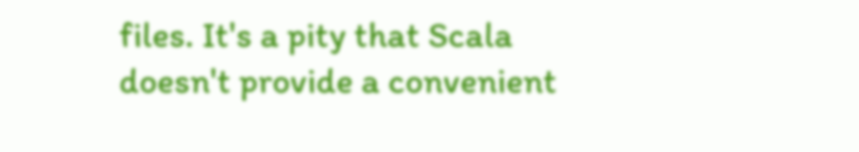files. It's a pity that Scala doesn't provide a convenient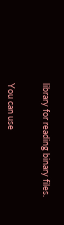library for reading binary files.


You can use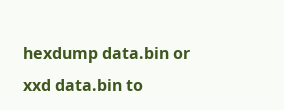hexdump data.bin or xxd data.bin to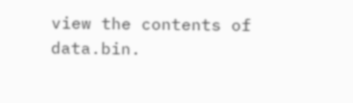view the contents of data.bin.